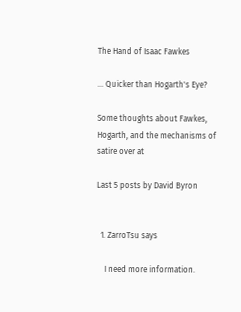The Hand of Isaac Fawkes

… Quicker than Hogarth's Eye?

Some thoughts about Fawkes, Hogarth, and the mechanisms of satire over at

Last 5 posts by David Byron


  1. ZarroTsu says

    I need more information.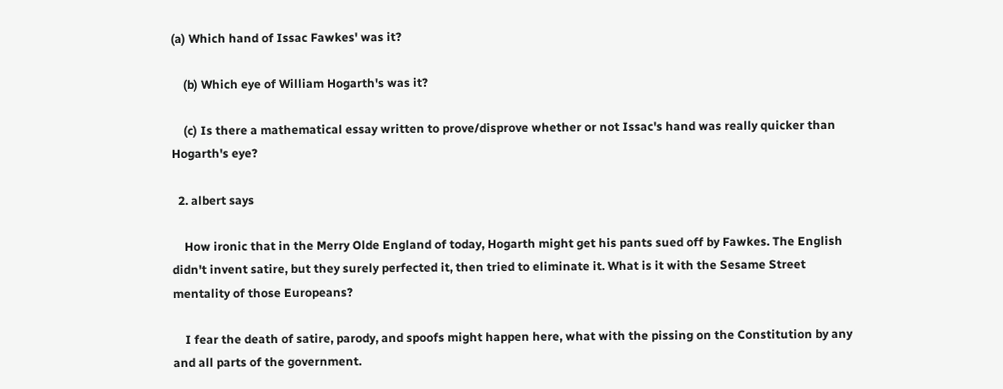(a) Which hand of Issac Fawkes' was it?

    (b) Which eye of William Hogarth's was it?

    (c) Is there a mathematical essay written to prove/disprove whether or not Issac's hand was really quicker than Hogarth's eye?

  2. albert says

    How ironic that in the Merry Olde England of today, Hogarth might get his pants sued off by Fawkes. The English didn't invent satire, but they surely perfected it, then tried to eliminate it. What is it with the Sesame Street mentality of those Europeans?

    I fear the death of satire, parody, and spoofs might happen here, what with the pissing on the Constitution by any and all parts of the government.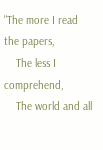"The more I read the papers,
    The less I comprehend,
    The world and all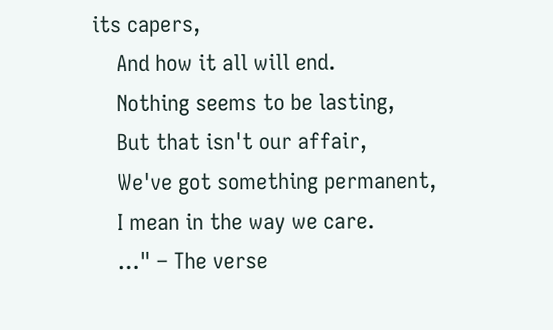its capers,
    And how it all will end.
    Nothing seems to be lasting,
    But that isn't our affair,
    We've got something permanent,
    I mean in the way we care.
    …" – The verse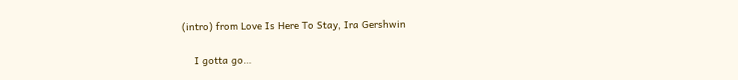(intro) from Love Is Here To Stay, Ira Gershwin

    I gotta go…